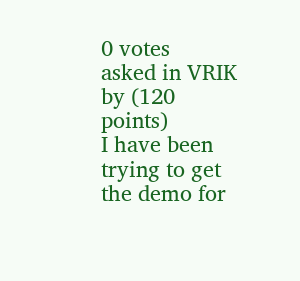0 votes
asked in VRIK by (120 points)
I have been trying to get the demo for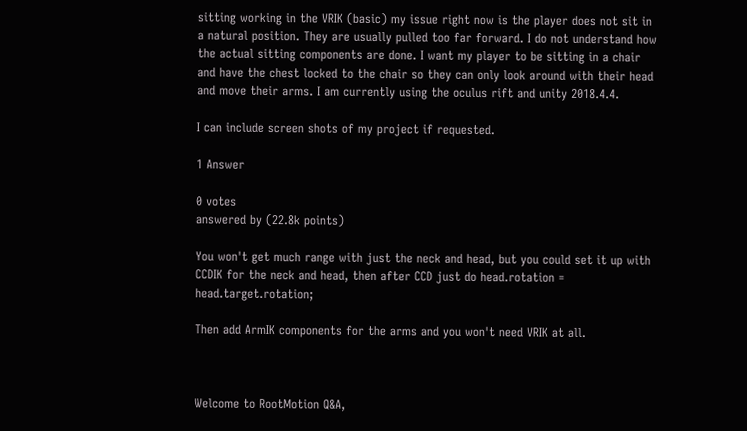sitting working in the VRIK (basic) my issue right now is the player does not sit in a natural position. They are usually pulled too far forward. I do not understand how the actual sitting components are done. I want my player to be sitting in a chair and have the chest locked to the chair so they can only look around with their head and move their arms. I am currently using the oculus rift and unity 2018.4.4.

I can include screen shots of my project if requested.

1 Answer

0 votes
answered by (22.8k points)

You won't get much range with just the neck and head, but you could set it up with CCDIK for the neck and head, then after CCD just do head.rotation = head.target.rotation;

Then add ArmIK components for the arms and you won't need VRIK at all.



Welcome to RootMotion Q&A,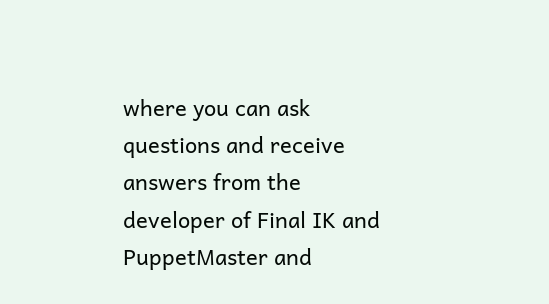where you can ask questions and receive answers from the developer of Final IK and PuppetMaster and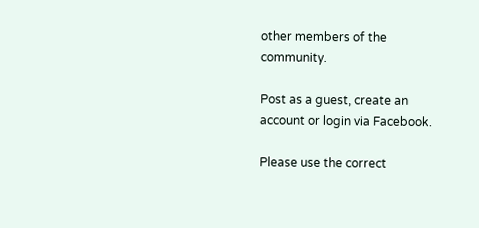other members of the community.

Post as a guest, create an account or login via Facebook.

Please use the correct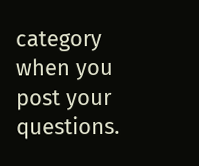category when you post your questions.